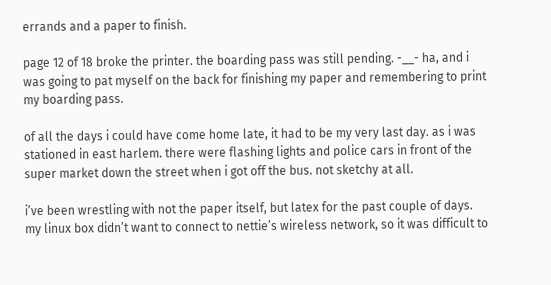errands and a paper to finish.

page 12 of 18 broke the printer. the boarding pass was still pending. -__- ha, and i was going to pat myself on the back for finishing my paper and remembering to print my boarding pass.

of all the days i could have come home late, it had to be my very last day. as i was stationed in east harlem. there were flashing lights and police cars in front of the super market down the street when i got off the bus. not sketchy at all.

i’ve been wrestling with not the paper itself, but latex for the past couple of days. my linux box didn’t want to connect to nettie’s wireless network, so it was difficult to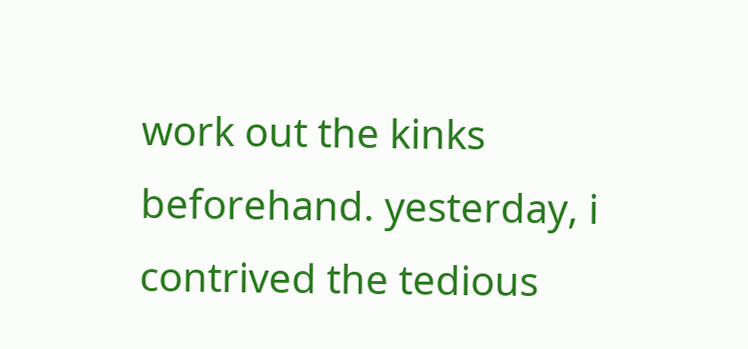work out the kinks beforehand. yesterday, i contrived the tedious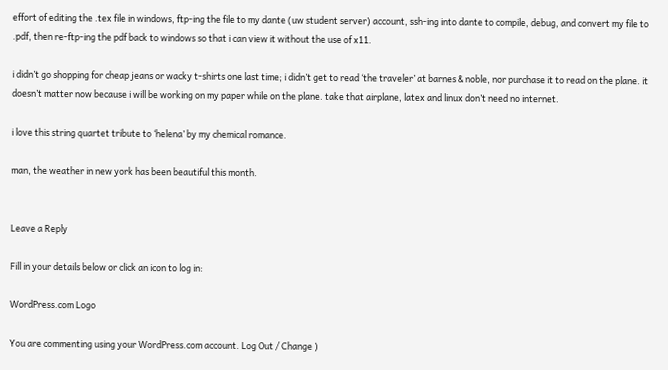effort of editing the .tex file in windows, ftp-ing the file to my dante (uw student server) account, ssh-ing into dante to compile, debug, and convert my file to .pdf, then re-ftp-ing the pdf back to windows so that i can view it without the use of x11.

i didn’t go shopping for cheap jeans or wacky t-shirts one last time; i didn’t get to read ‘the traveler’ at barnes & noble, nor purchase it to read on the plane. it doesn’t matter now because i will be working on my paper while on the plane. take that airplane, latex and linux don’t need no internet.

i love this string quartet tribute to ‘helena’ by my chemical romance.

man, the weather in new york has been beautiful this month.


Leave a Reply

Fill in your details below or click an icon to log in:

WordPress.com Logo

You are commenting using your WordPress.com account. Log Out / Change )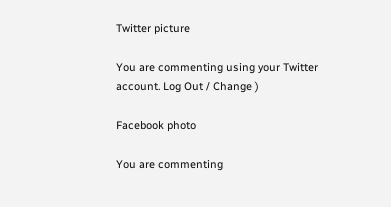Twitter picture

You are commenting using your Twitter account. Log Out / Change )

Facebook photo

You are commenting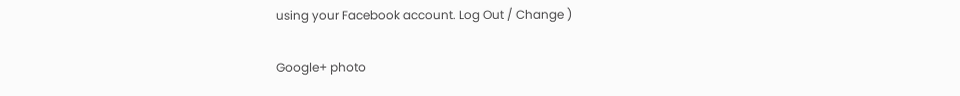using your Facebook account. Log Out / Change )

Google+ photo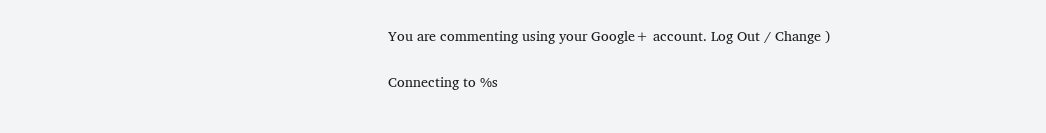You are commenting using your Google+ account. Log Out / Change )

Connecting to %s